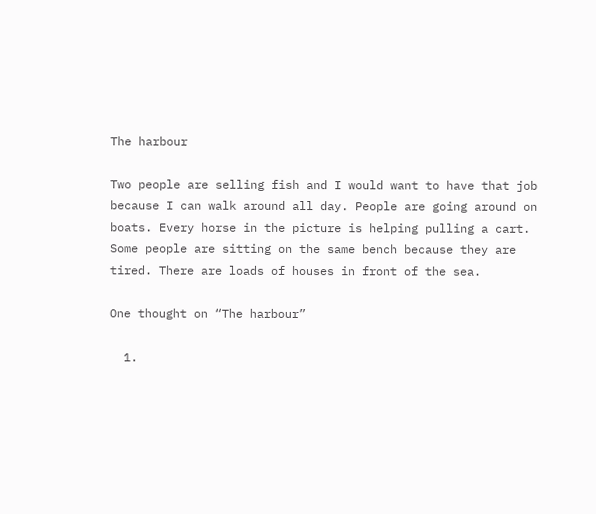The harbour

Two people are selling fish and I would want to have that job because I can walk around all day. People are going around on boats. Every horse in the picture is helping pulling a cart. Some people are sitting on the same bench because they are tired. There are loads of houses in front of the sea.

One thought on “The harbour”

  1.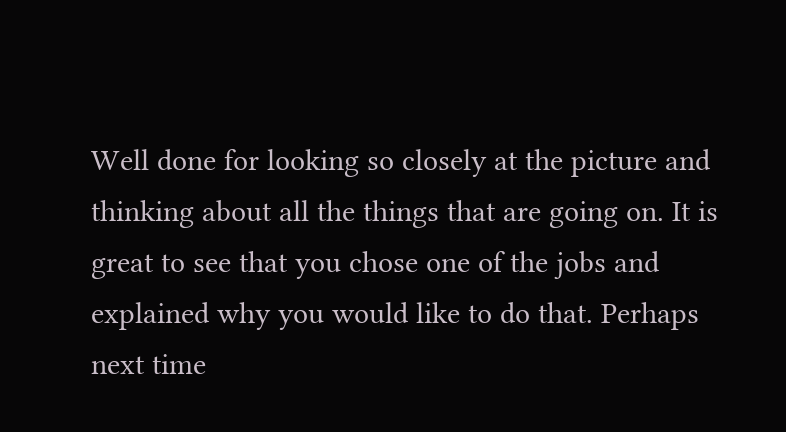Well done for looking so closely at the picture and thinking about all the things that are going on. It is great to see that you chose one of the jobs and explained why you would like to do that. Perhaps next time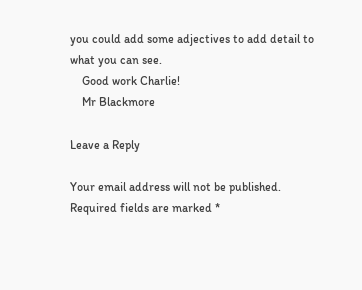you could add some adjectives to add detail to what you can see.
    Good work Charlie!
    Mr Blackmore

Leave a Reply

Your email address will not be published. Required fields are marked *